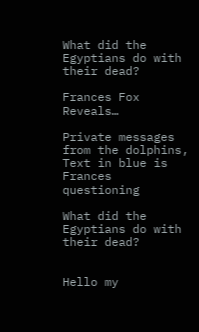What did the Egyptians do with their dead?

Frances Fox Reveals…

Private messages from the dolphins, Text in blue is Frances questioning

What did the Egyptians do with their dead?


Hello my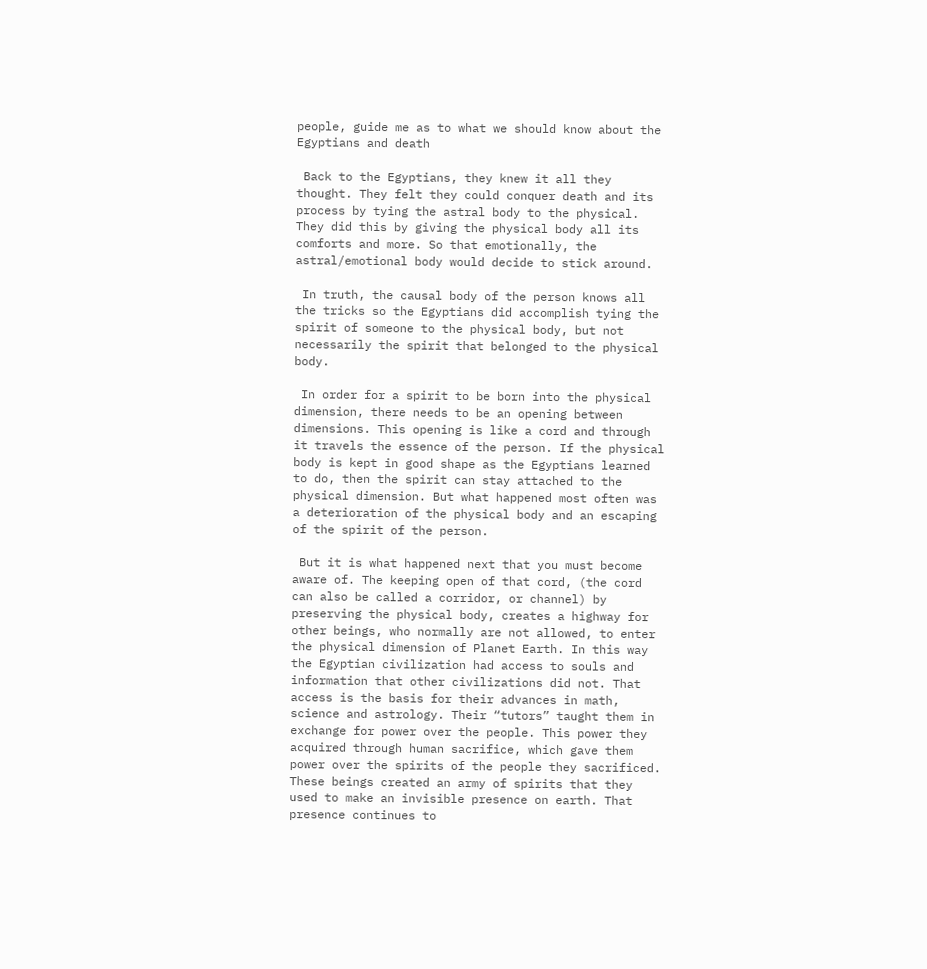people, guide me as to what we should know about the Egyptians and death

 Back to the Egyptians, they knew it all they thought. They felt they could conquer death and its process by tying the astral body to the physical. They did this by giving the physical body all its comforts and more. So that emotionally, the astral/emotional body would decide to stick around.

 In truth, the causal body of the person knows all the tricks so the Egyptians did accomplish tying the spirit of someone to the physical body, but not necessarily the spirit that belonged to the physical body.

 In order for a spirit to be born into the physical dimension, there needs to be an opening between dimensions. This opening is like a cord and through it travels the essence of the person. If the physical body is kept in good shape as the Egyptians learned to do, then the spirit can stay attached to the physical dimension. But what happened most often was a deterioration of the physical body and an escaping of the spirit of the person.

 But it is what happened next that you must become aware of. The keeping open of that cord, (the cord can also be called a corridor, or channel) by preserving the physical body, creates a highway for other beings, who normally are not allowed, to enter the physical dimension of Planet Earth. In this way the Egyptian civilization had access to souls and information that other civilizations did not. That access is the basis for their advances in math, science and astrology. Their “tutors” taught them in exchange for power over the people. This power they acquired through human sacrifice, which gave them power over the spirits of the people they sacrificed.  These beings created an army of spirits that they used to make an invisible presence on earth. That presence continues to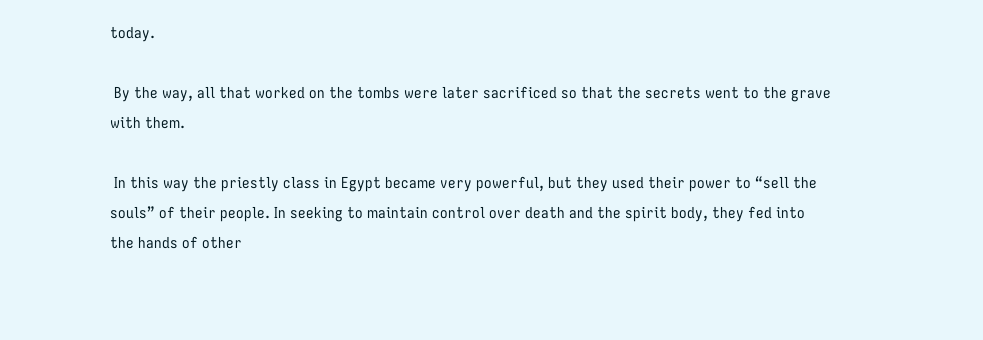today.

 By the way, all that worked on the tombs were later sacrificed so that the secrets went to the grave with them.

 In this way the priestly class in Egypt became very powerful, but they used their power to “sell the souls” of their people. In seeking to maintain control over death and the spirit body, they fed into the hands of other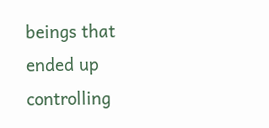beings that ended up controlling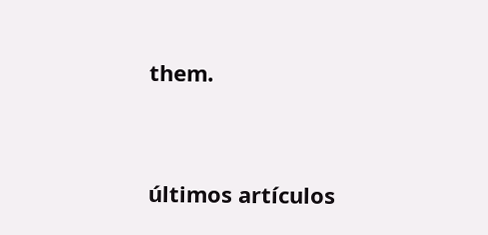them.




últimos artículos